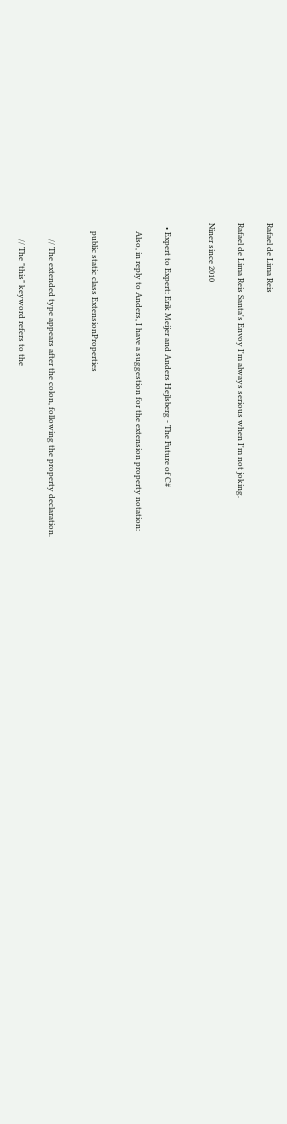Rafael de Lima Reis

Rafael de Lima Reis Santa's Envoy I'm always serious when I'm not joking.

Niner since 2010


  • Expert to Expert: Erik Meijer and Anders Hejlsberg - The Future of C#

    Also, in reply to Anders, I have a suggestion for the extension property notation:


    public static class ExtensionProperties


        // The extended type appears after the colon, following the property declaration.

        // The "this" keyword refers to the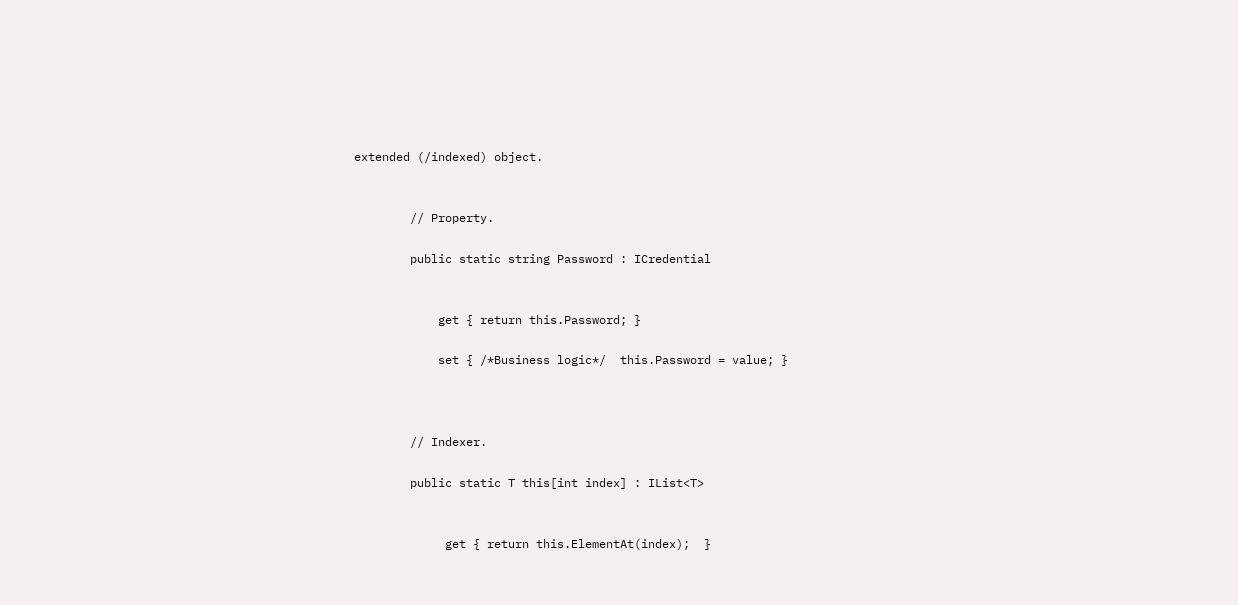extended (/indexed) object.


        // Property.

        public static string Password : ICredential


            get { return this.Password; }

            set { /*Business logic*/  this.Password = value; }



        // Indexer.

        public static T this[int index] : IList<T>


             get { return this.ElementAt(index);  }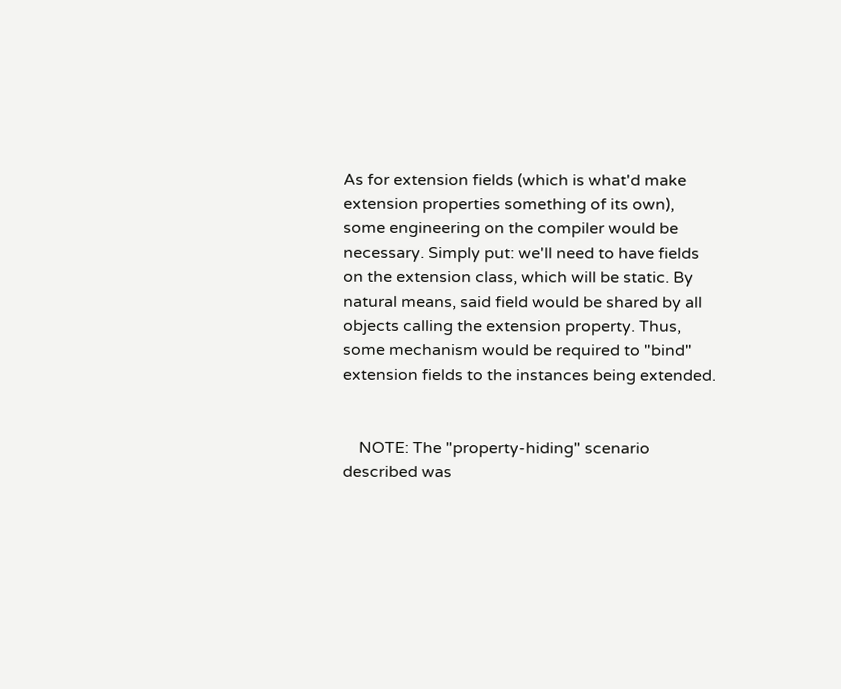As for extension fields (which is what'd make extension properties something of its own), some engineering on the compiler would be necessary. Simply put: we'll need to have fields on the extension class, which will be static. By natural means, said field would be shared by all objects calling the extension property. Thus, some mechanism would be required to "bind" extension fields to the instances being extended.


    NOTE: The "property-hiding" scenario described was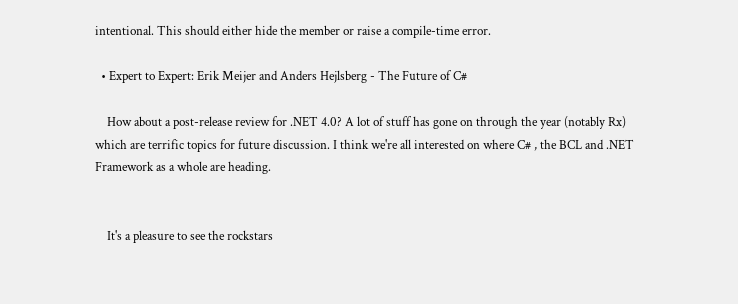intentional. This should either hide the member or raise a compile-time error.

  • Expert to Expert: Erik Meijer and Anders Hejlsberg - The Future of C#

    How about a post-release review for .NET 4.0? A lot of stuff has gone on through the year (notably Rx) which are terrific topics for future discussion. I think we're all interested on where C# , the BCL and .NET Framework as a whole are heading.


    It's a pleasure to see the rockstars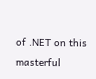of .NET on this masterful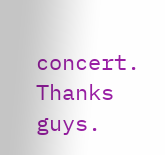concert. Thanks guys.